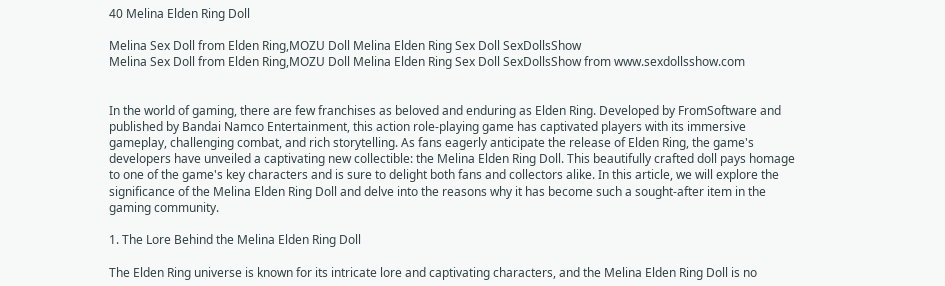40 Melina Elden Ring Doll

Melina Sex Doll from Elden Ring,MOZU Doll Melina Elden Ring Sex Doll SexDollsShow
Melina Sex Doll from Elden Ring,MOZU Doll Melina Elden Ring Sex Doll SexDollsShow from www.sexdollsshow.com


In the world of gaming, there are few franchises as beloved and enduring as Elden Ring. Developed by FromSoftware and published by Bandai Namco Entertainment, this action role-playing game has captivated players with its immersive gameplay, challenging combat, and rich storytelling. As fans eagerly anticipate the release of Elden Ring, the game's developers have unveiled a captivating new collectible: the Melina Elden Ring Doll. This beautifully crafted doll pays homage to one of the game's key characters and is sure to delight both fans and collectors alike. In this article, we will explore the significance of the Melina Elden Ring Doll and delve into the reasons why it has become such a sought-after item in the gaming community.

1. The Lore Behind the Melina Elden Ring Doll

The Elden Ring universe is known for its intricate lore and captivating characters, and the Melina Elden Ring Doll is no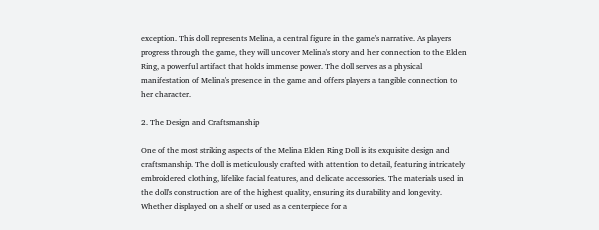exception. This doll represents Melina, a central figure in the game's narrative. As players progress through the game, they will uncover Melina's story and her connection to the Elden Ring, a powerful artifact that holds immense power. The doll serves as a physical manifestation of Melina's presence in the game and offers players a tangible connection to her character.

2. The Design and Craftsmanship

One of the most striking aspects of the Melina Elden Ring Doll is its exquisite design and craftsmanship. The doll is meticulously crafted with attention to detail, featuring intricately embroidered clothing, lifelike facial features, and delicate accessories. The materials used in the doll's construction are of the highest quality, ensuring its durability and longevity. Whether displayed on a shelf or used as a centerpiece for a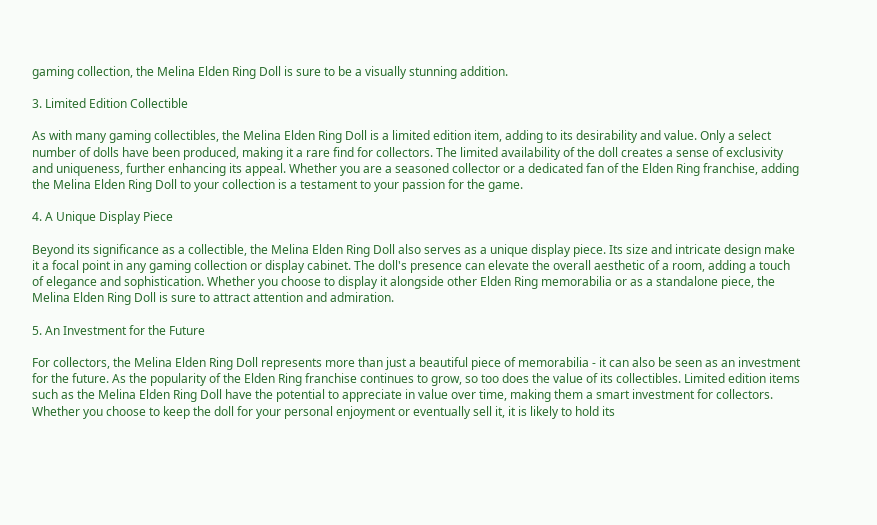gaming collection, the Melina Elden Ring Doll is sure to be a visually stunning addition.

3. Limited Edition Collectible

As with many gaming collectibles, the Melina Elden Ring Doll is a limited edition item, adding to its desirability and value. Only a select number of dolls have been produced, making it a rare find for collectors. The limited availability of the doll creates a sense of exclusivity and uniqueness, further enhancing its appeal. Whether you are a seasoned collector or a dedicated fan of the Elden Ring franchise, adding the Melina Elden Ring Doll to your collection is a testament to your passion for the game.

4. A Unique Display Piece

Beyond its significance as a collectible, the Melina Elden Ring Doll also serves as a unique display piece. Its size and intricate design make it a focal point in any gaming collection or display cabinet. The doll's presence can elevate the overall aesthetic of a room, adding a touch of elegance and sophistication. Whether you choose to display it alongside other Elden Ring memorabilia or as a standalone piece, the Melina Elden Ring Doll is sure to attract attention and admiration.

5. An Investment for the Future

For collectors, the Melina Elden Ring Doll represents more than just a beautiful piece of memorabilia - it can also be seen as an investment for the future. As the popularity of the Elden Ring franchise continues to grow, so too does the value of its collectibles. Limited edition items such as the Melina Elden Ring Doll have the potential to appreciate in value over time, making them a smart investment for collectors. Whether you choose to keep the doll for your personal enjoyment or eventually sell it, it is likely to hold its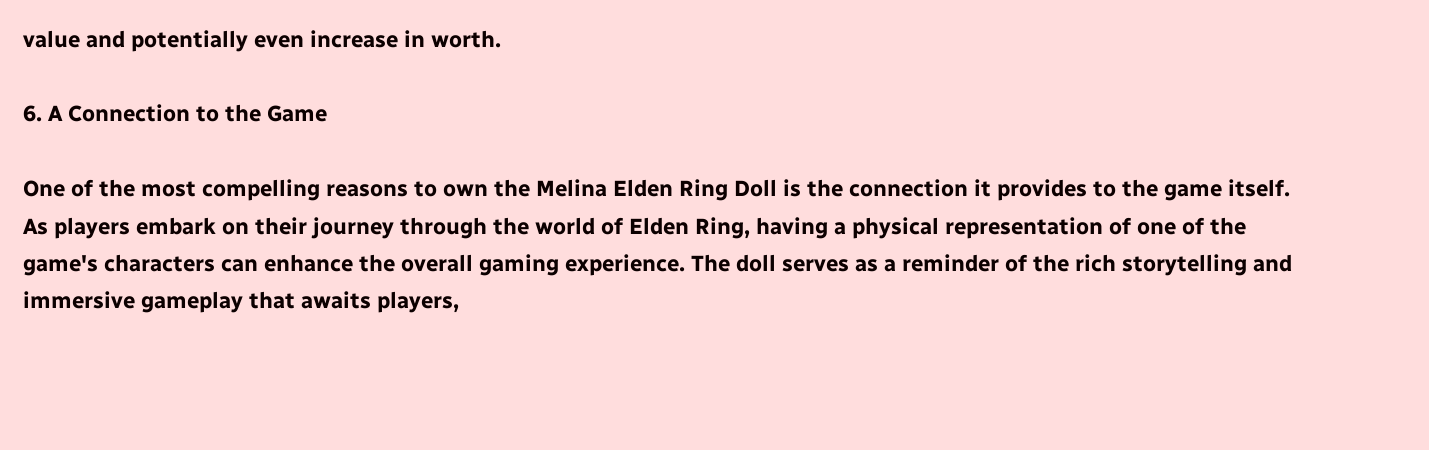value and potentially even increase in worth.

6. A Connection to the Game

One of the most compelling reasons to own the Melina Elden Ring Doll is the connection it provides to the game itself. As players embark on their journey through the world of Elden Ring, having a physical representation of one of the game's characters can enhance the overall gaming experience. The doll serves as a reminder of the rich storytelling and immersive gameplay that awaits players,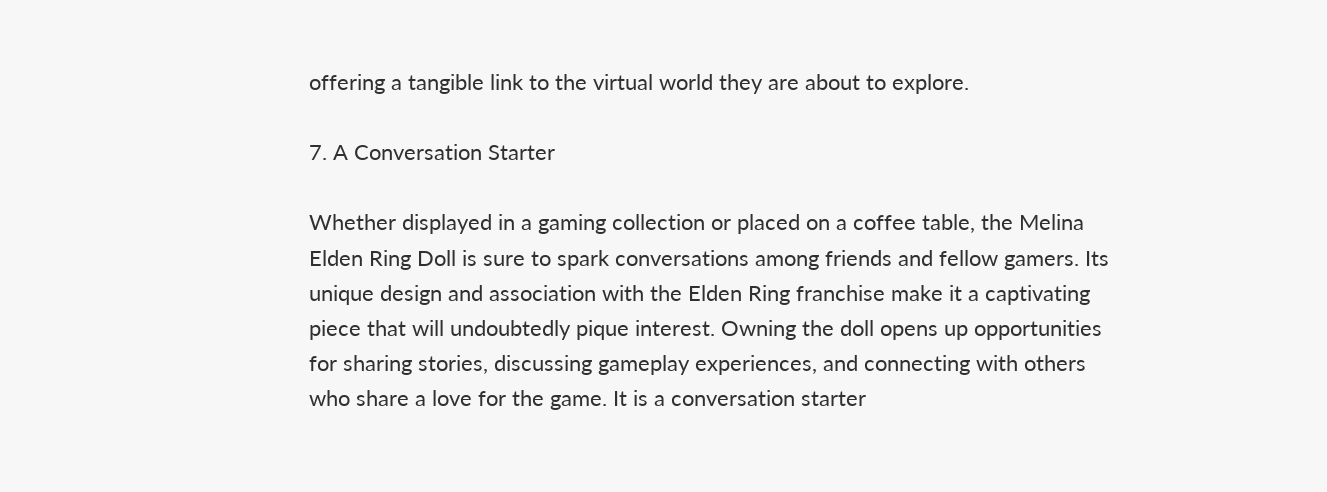offering a tangible link to the virtual world they are about to explore.

7. A Conversation Starter

Whether displayed in a gaming collection or placed on a coffee table, the Melina Elden Ring Doll is sure to spark conversations among friends and fellow gamers. Its unique design and association with the Elden Ring franchise make it a captivating piece that will undoubtedly pique interest. Owning the doll opens up opportunities for sharing stories, discussing gameplay experiences, and connecting with others who share a love for the game. It is a conversation starter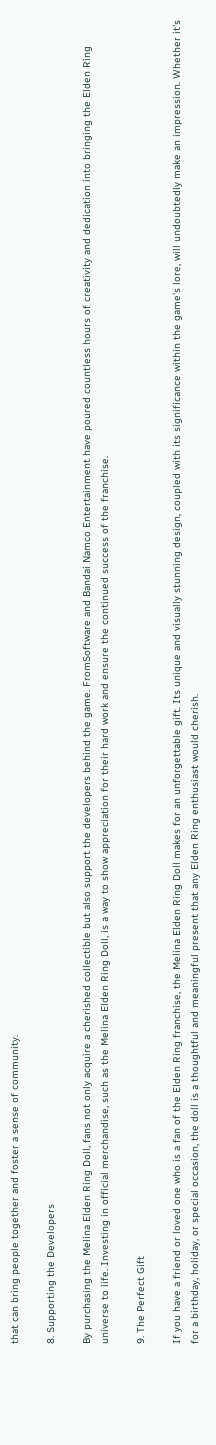that can bring people together and foster a sense of community.

8. Supporting the Developers

By purchasing the Melina Elden Ring Doll, fans not only acquire a cherished collectible but also support the developers behind the game. FromSoftware and Bandai Namco Entertainment have poured countless hours of creativity and dedication into bringing the Elden Ring universe to life. Investing in official merchandise, such as the Melina Elden Ring Doll, is a way to show appreciation for their hard work and ensure the continued success of the franchise.

9. The Perfect Gift

If you have a friend or loved one who is a fan of the Elden Ring franchise, the Melina Elden Ring Doll makes for an unforgettable gift. Its unique and visually stunning design, coupled with its significance within the game's lore, will undoubtedly make an impression. Whether it's for a birthday, holiday, or special occasion, the doll is a thoughtful and meaningful present that any Elden Ring enthusiast would cherish.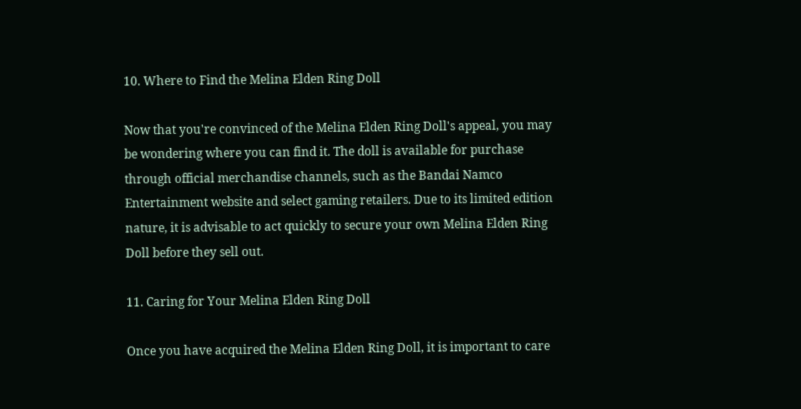10. Where to Find the Melina Elden Ring Doll

Now that you're convinced of the Melina Elden Ring Doll's appeal, you may be wondering where you can find it. The doll is available for purchase through official merchandise channels, such as the Bandai Namco Entertainment website and select gaming retailers. Due to its limited edition nature, it is advisable to act quickly to secure your own Melina Elden Ring Doll before they sell out.

11. Caring for Your Melina Elden Ring Doll

Once you have acquired the Melina Elden Ring Doll, it is important to care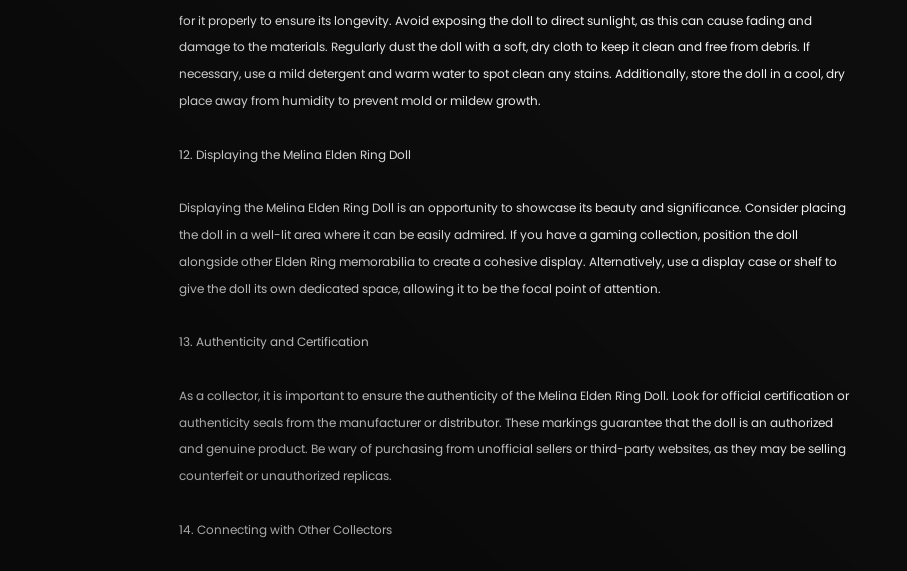for it properly to ensure its longevity. Avoid exposing the doll to direct sunlight, as this can cause fading and damage to the materials. Regularly dust the doll with a soft, dry cloth to keep it clean and free from debris. If necessary, use a mild detergent and warm water to spot clean any stains. Additionally, store the doll in a cool, dry place away from humidity to prevent mold or mildew growth.

12. Displaying the Melina Elden Ring Doll

Displaying the Melina Elden Ring Doll is an opportunity to showcase its beauty and significance. Consider placing the doll in a well-lit area where it can be easily admired. If you have a gaming collection, position the doll alongside other Elden Ring memorabilia to create a cohesive display. Alternatively, use a display case or shelf to give the doll its own dedicated space, allowing it to be the focal point of attention.

13. Authenticity and Certification

As a collector, it is important to ensure the authenticity of the Melina Elden Ring Doll. Look for official certification or authenticity seals from the manufacturer or distributor. These markings guarantee that the doll is an authorized and genuine product. Be wary of purchasing from unofficial sellers or third-party websites, as they may be selling counterfeit or unauthorized replicas.

14. Connecting with Other Collectors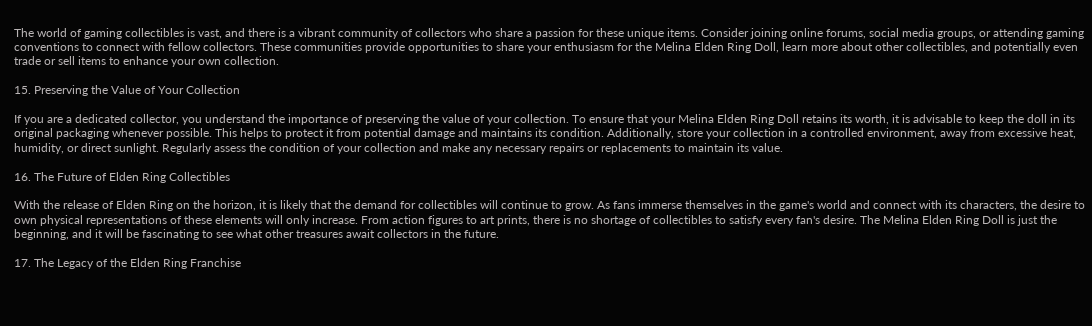The world of gaming collectibles is vast, and there is a vibrant community of collectors who share a passion for these unique items. Consider joining online forums, social media groups, or attending gaming conventions to connect with fellow collectors. These communities provide opportunities to share your enthusiasm for the Melina Elden Ring Doll, learn more about other collectibles, and potentially even trade or sell items to enhance your own collection.

15. Preserving the Value of Your Collection

If you are a dedicated collector, you understand the importance of preserving the value of your collection. To ensure that your Melina Elden Ring Doll retains its worth, it is advisable to keep the doll in its original packaging whenever possible. This helps to protect it from potential damage and maintains its condition. Additionally, store your collection in a controlled environment, away from excessive heat, humidity, or direct sunlight. Regularly assess the condition of your collection and make any necessary repairs or replacements to maintain its value.

16. The Future of Elden Ring Collectibles

With the release of Elden Ring on the horizon, it is likely that the demand for collectibles will continue to grow. As fans immerse themselves in the game's world and connect with its characters, the desire to own physical representations of these elements will only increase. From action figures to art prints, there is no shortage of collectibles to satisfy every fan's desire. The Melina Elden Ring Doll is just the beginning, and it will be fascinating to see what other treasures await collectors in the future.

17. The Legacy of the Elden Ring Franchise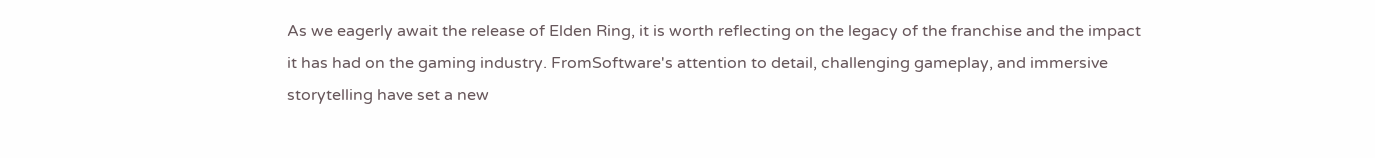As we eagerly await the release of Elden Ring, it is worth reflecting on the legacy of the franchise and the impact it has had on the gaming industry. FromSoftware's attention to detail, challenging gameplay, and immersive storytelling have set a new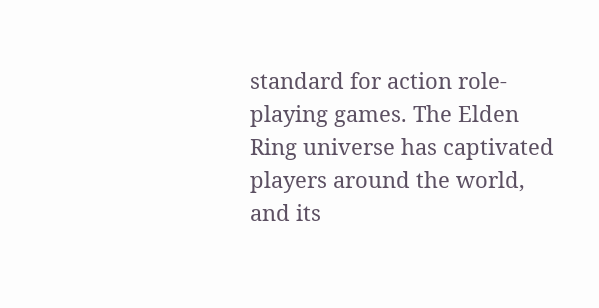standard for action role-playing games. The Elden Ring universe has captivated players around the world, and its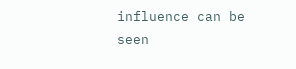influence can be seen